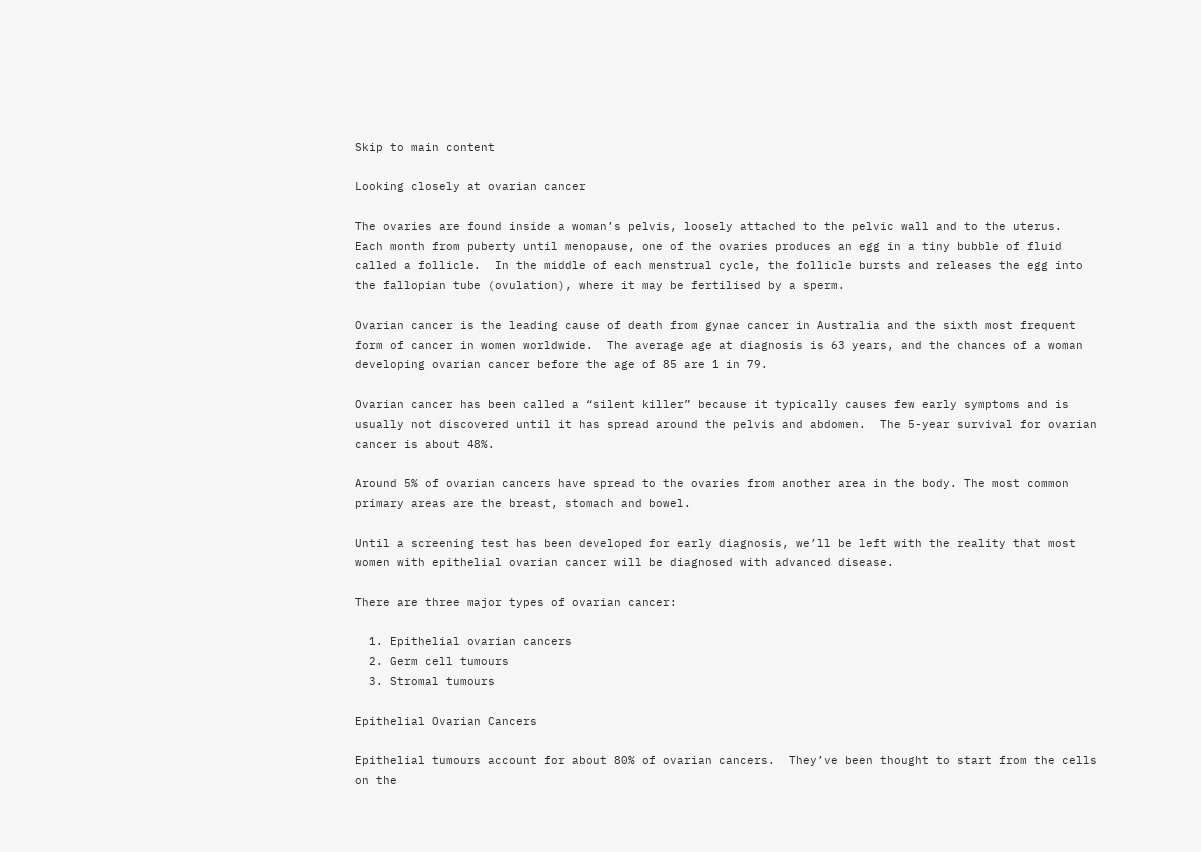Skip to main content

Looking closely at ovarian cancer

The ovaries are found inside a woman’s pelvis, loosely attached to the pelvic wall and to the uterus.  Each month from puberty until menopause, one of the ovaries produces an egg in a tiny bubble of fluid called a follicle.  In the middle of each menstrual cycle, the follicle bursts and releases the egg into the fallopian tube (ovulation), where it may be fertilised by a sperm.

Ovarian cancer is the leading cause of death from gynae cancer in Australia and the sixth most frequent form of cancer in women worldwide.  The average age at diagnosis is 63 years, and the chances of a woman developing ovarian cancer before the age of 85 are 1 in 79.

Ovarian cancer has been called a “silent killer” because it typically causes few early symptoms and is usually not discovered until it has spread around the pelvis and abdomen.  The 5-year survival for ovarian cancer is about 48%.

Around 5% of ovarian cancers have spread to the ovaries from another area in the body. The most common primary areas are the breast, stomach and bowel.

Until a screening test has been developed for early diagnosis, we’ll be left with the reality that most women with epithelial ovarian cancer will be diagnosed with advanced disease.

There are three major types of ovarian cancer:

  1. Epithelial ovarian cancers
  2. Germ cell tumours
  3. Stromal tumours

Epithelial Ovarian Cancers

Epithelial tumours account for about 80% of ovarian cancers.  They’ve been thought to start from the cells on the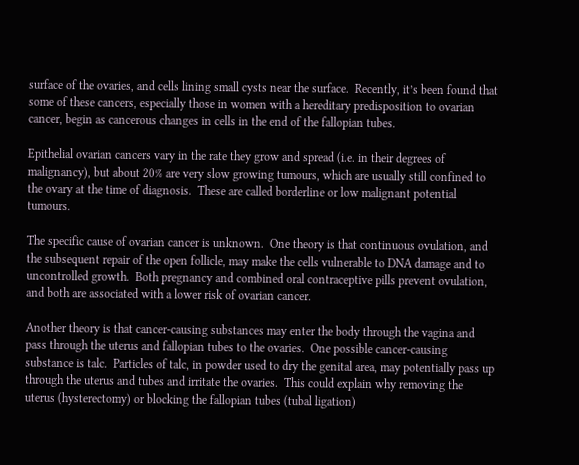surface of the ovaries, and cells lining small cysts near the surface.  Recently, it’s been found that some of these cancers, especially those in women with a hereditary predisposition to ovarian cancer, begin as cancerous changes in cells in the end of the fallopian tubes.

Epithelial ovarian cancers vary in the rate they grow and spread (i.e. in their degrees of malignancy), but about 20% are very slow growing tumours, which are usually still confined to the ovary at the time of diagnosis.  These are called borderline or low malignant potential tumours.

The specific cause of ovarian cancer is unknown.  One theory is that continuous ovulation, and the subsequent repair of the open follicle, may make the cells vulnerable to DNA damage and to uncontrolled growth.  Both pregnancy and combined oral contraceptive pills prevent ovulation, and both are associated with a lower risk of ovarian cancer.

Another theory is that cancer-causing substances may enter the body through the vagina and pass through the uterus and fallopian tubes to the ovaries.  One possible cancer-causing substance is talc.  Particles of talc, in powder used to dry the genital area, may potentially pass up through the uterus and tubes and irritate the ovaries.  This could explain why removing the uterus (hysterectomy) or blocking the fallopian tubes (tubal ligation)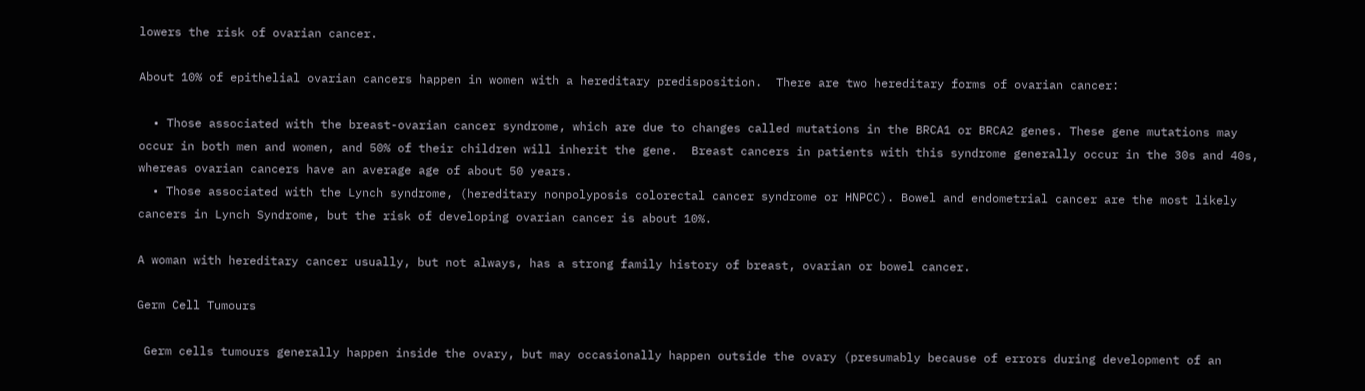lowers the risk of ovarian cancer.

About 10% of epithelial ovarian cancers happen in women with a hereditary predisposition.  There are two hereditary forms of ovarian cancer:

  • Those associated with the breast-ovarian cancer syndrome, which are due to changes called mutations in the BRCA1 or BRCA2 genes. These gene mutations may occur in both men and women, and 50% of their children will inherit the gene.  Breast cancers in patients with this syndrome generally occur in the 30s and 40s, whereas ovarian cancers have an average age of about 50 years.
  • Those associated with the Lynch syndrome, (hereditary nonpolyposis colorectal cancer syndrome or HNPCC). Bowel and endometrial cancer are the most likely cancers in Lynch Syndrome, but the risk of developing ovarian cancer is about 10%.

A woman with hereditary cancer usually, but not always, has a strong family history of breast, ovarian or bowel cancer.

Germ Cell Tumours

 Germ cells tumours generally happen inside the ovary, but may occasionally happen outside the ovary (presumably because of errors during development of an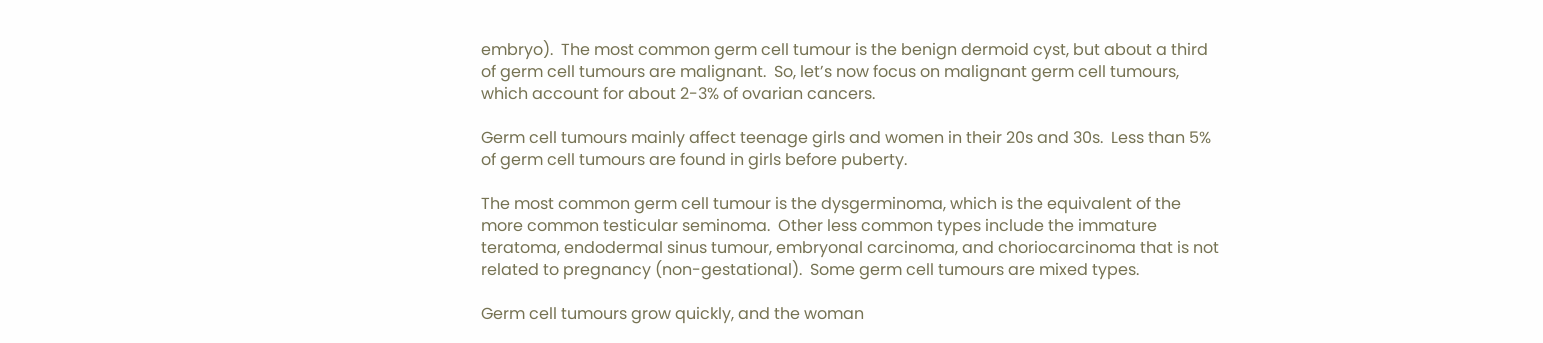embryo).  The most common germ cell tumour is the benign dermoid cyst, but about a third of germ cell tumours are malignant.  So, let’s now focus on malignant germ cell tumours, which account for about 2-3% of ovarian cancers.

Germ cell tumours mainly affect teenage girls and women in their 20s and 30s.  Less than 5% of germ cell tumours are found in girls before puberty.

The most common germ cell tumour is the dysgerminoma, which is the equivalent of the more common testicular seminoma.  Other less common types include the immature teratoma, endodermal sinus tumour, embryonal carcinoma, and choriocarcinoma that is not related to pregnancy (non-gestational).  Some germ cell tumours are mixed types.

Germ cell tumours grow quickly, and the woman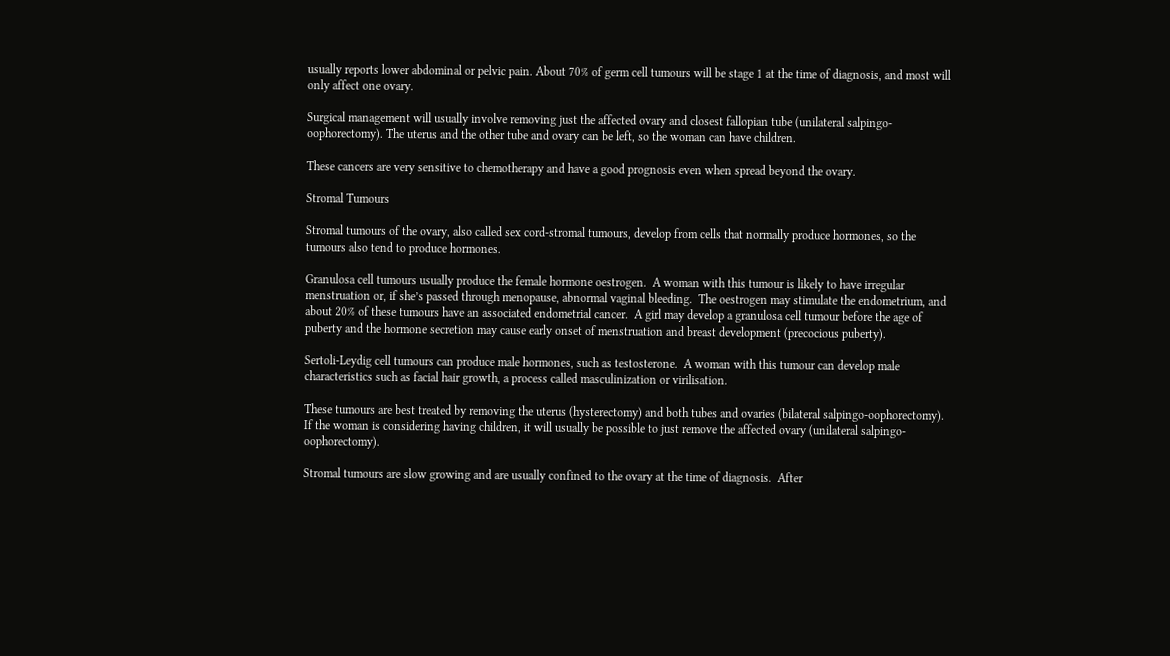usually reports lower abdominal or pelvic pain. About 70% of germ cell tumours will be stage 1 at the time of diagnosis, and most will only affect one ovary.

Surgical management will usually involve removing just the affected ovary and closest fallopian tube (unilateral salpingo-oophorectomy). The uterus and the other tube and ovary can be left, so the woman can have children.

These cancers are very sensitive to chemotherapy and have a good prognosis even when spread beyond the ovary.

Stromal Tumours

Stromal tumours of the ovary, also called sex cord-stromal tumours, develop from cells that normally produce hormones, so the tumours also tend to produce hormones.

Granulosa cell tumours usually produce the female hormone oestrogen.  A woman with this tumour is likely to have irregular menstruation or, if she’s passed through menopause, abnormal vaginal bleeding.  The oestrogen may stimulate the endometrium, and about 20% of these tumours have an associated endometrial cancer.  A girl may develop a granulosa cell tumour before the age of puberty and the hormone secretion may cause early onset of menstruation and breast development (precocious puberty).

Sertoli-Leydig cell tumours can produce male hormones, such as testosterone.  A woman with this tumour can develop male characteristics such as facial hair growth, a process called masculinization or virilisation.

These tumours are best treated by removing the uterus (hysterectomy) and both tubes and ovaries (bilateral salpingo-oophorectomy).  If the woman is considering having children, it will usually be possible to just remove the affected ovary (unilateral salpingo-oophorectomy).

Stromal tumours are slow growing and are usually confined to the ovary at the time of diagnosis.  After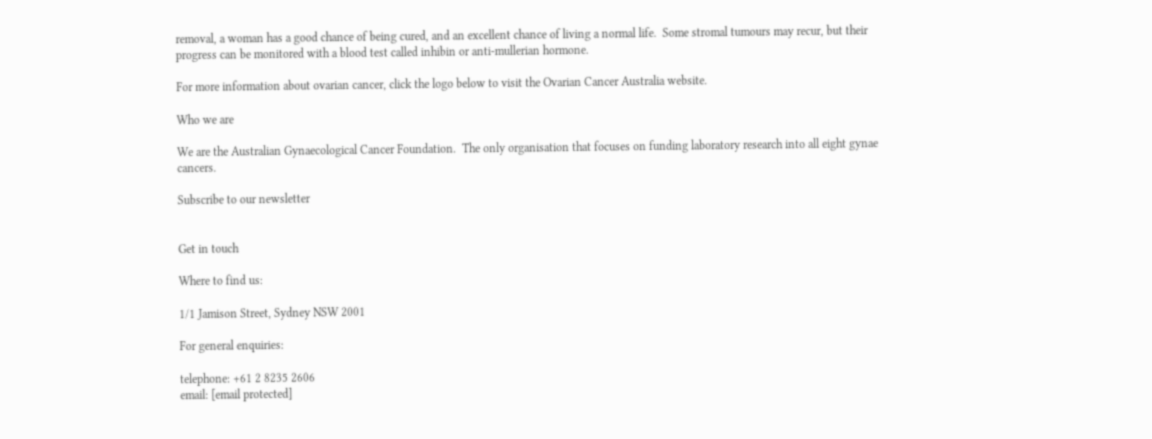removal, a woman has a good chance of being cured, and an excellent chance of living a normal life.  Some stromal tumours may recur, but their progress can be monitored with a blood test called inhibin or anti-mullerian hormone.

For more information about ovarian cancer, click the logo below to visit the Ovarian Cancer Australia website.

Who we are

We are the Australian Gynaecological Cancer Foundation.  The only organisation that focuses on funding laboratory research into all eight gynae cancers.

Subscribe to our newsletter


Get in touch

Where to find us:

1/1 Jamison Street, Sydney NSW 2001

For general enquiries:

telephone: +61 2 8235 2606
email: [email protected]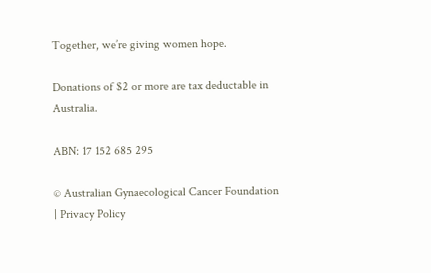Together, we’re giving women hope.

Donations of $2 or more are tax deductable in Australia.

ABN: 17 152 685 295

© Australian Gynaecological Cancer Foundation | Privacy Policy